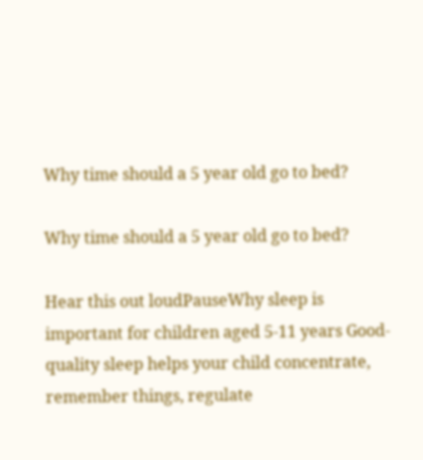Why time should a 5 year old go to bed?

Why time should a 5 year old go to bed?

Hear this out loudPauseWhy sleep is important for children aged 5-11 years Good-quality sleep helps your child concentrate, remember things, regulate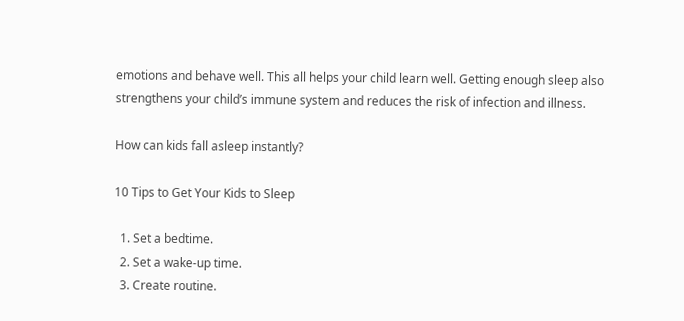emotions and behave well. This all helps your child learn well. Getting enough sleep also strengthens your child’s immune system and reduces the risk of infection and illness.

How can kids fall asleep instantly?

10 Tips to Get Your Kids to Sleep

  1. Set a bedtime.
  2. Set a wake-up time.
  3. Create routine.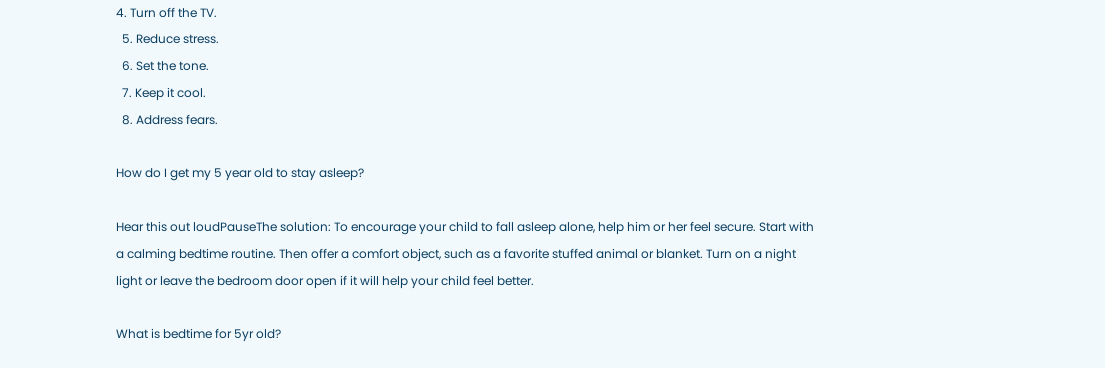4. Turn off the TV.
  5. Reduce stress.
  6. Set the tone.
  7. Keep it cool.
  8. Address fears.

How do I get my 5 year old to stay asleep?

Hear this out loudPauseThe solution: To encourage your child to fall asleep alone, help him or her feel secure. Start with a calming bedtime routine. Then offer a comfort object, such as a favorite stuffed animal or blanket. Turn on a night light or leave the bedroom door open if it will help your child feel better.

What is bedtime for 5yr old?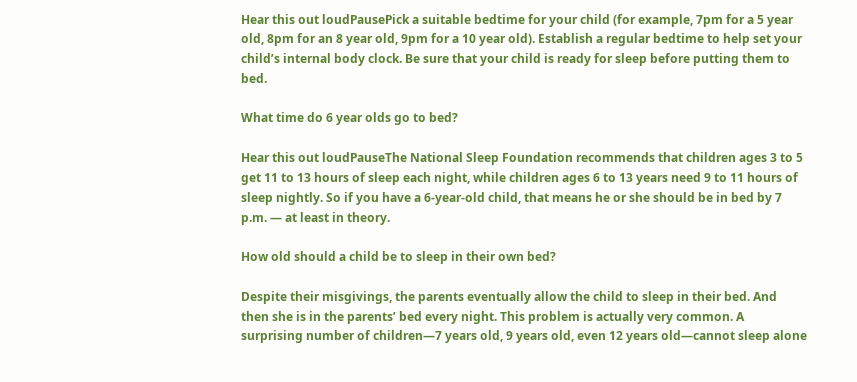Hear this out loudPausePick a suitable bedtime for your child (for example, 7pm for a 5 year old, 8pm for an 8 year old, 9pm for a 10 year old). Establish a regular bedtime to help set your child’s internal body clock. Be sure that your child is ready for sleep before putting them to bed.

What time do 6 year olds go to bed?

Hear this out loudPauseThe National Sleep Foundation recommends that children ages 3 to 5 get 11 to 13 hours of sleep each night, while children ages 6 to 13 years need 9 to 11 hours of sleep nightly. So if you have a 6-year-old child, that means he or she should be in bed by 7 p.m. — at least in theory.

How old should a child be to sleep in their own bed?

Despite their misgivings, the parents eventually allow the child to sleep in their bed. And then she is in the parents’ bed every night. This problem is actually very common. A surprising number of children—7 years old, 9 years old, even 12 years old—cannot sleep alone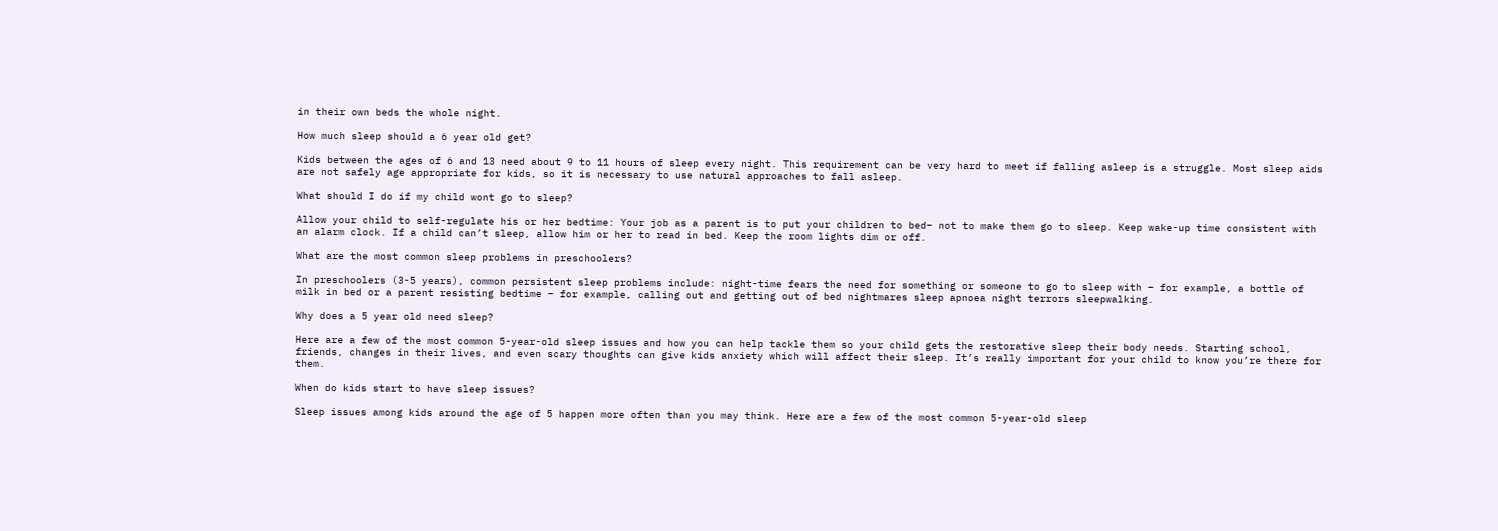in their own beds the whole night.

How much sleep should a 6 year old get?

Kids between the ages of 6 and 13 need about 9 to 11 hours of sleep every night. This requirement can be very hard to meet if falling asleep is a struggle. Most sleep aids are not safely age appropriate for kids, so it is necessary to use natural approaches to fall asleep.

What should I do if my child wont go to sleep?

Allow your child to self-regulate his or her bedtime: Your job as a parent is to put your children to bed– not to make them go to sleep. Keep wake-up time consistent with an alarm clock. If a child can’t sleep, allow him or her to read in bed. Keep the room lights dim or off.

What are the most common sleep problems in preschoolers?

In preschoolers (3-5 years), common persistent sleep problems include: night-time fears the need for something or someone to go to sleep with – for example, a bottle of milk in bed or a parent resisting bedtime – for example, calling out and getting out of bed nightmares sleep apnoea night terrors sleepwalking.

Why does a 5 year old need sleep?

Here are a few of the most common 5-year-old sleep issues and how you can help tackle them so your child gets the restorative sleep their body needs. Starting school, friends, changes in their lives, and even scary thoughts can give kids anxiety which will affect their sleep. It’s really important for your child to know you’re there for them.

When do kids start to have sleep issues?

Sleep issues among kids around the age of 5 happen more often than you may think. Here are a few of the most common 5-year-old sleep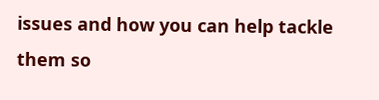issues and how you can help tackle them so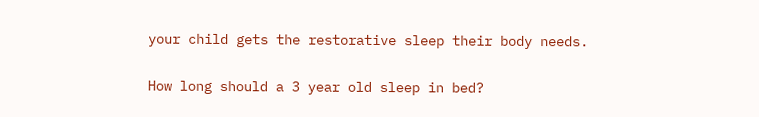your child gets the restorative sleep their body needs.

How long should a 3 year old sleep in bed?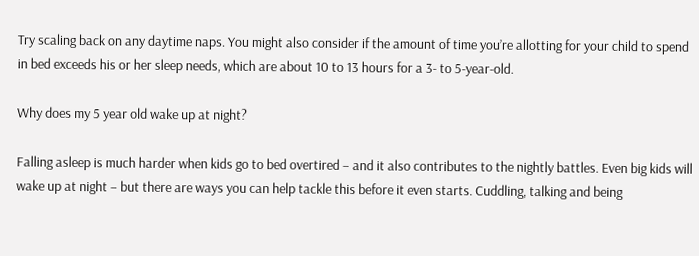Try scaling back on any daytime naps. You might also consider if the amount of time you’re allotting for your child to spend in bed exceeds his or her sleep needs, which are about 10 to 13 hours for a 3- to 5-year-old.

Why does my 5 year old wake up at night?

Falling asleep is much harder when kids go to bed overtired – and it also contributes to the nightly battles. Even big kids will wake up at night – but there are ways you can help tackle this before it even starts. Cuddling, talking and being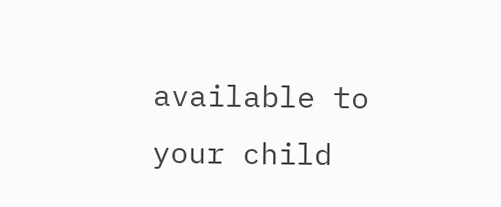available to your child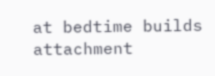at bedtime builds attachment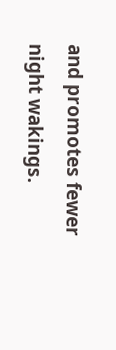and promotes fewer night wakings.